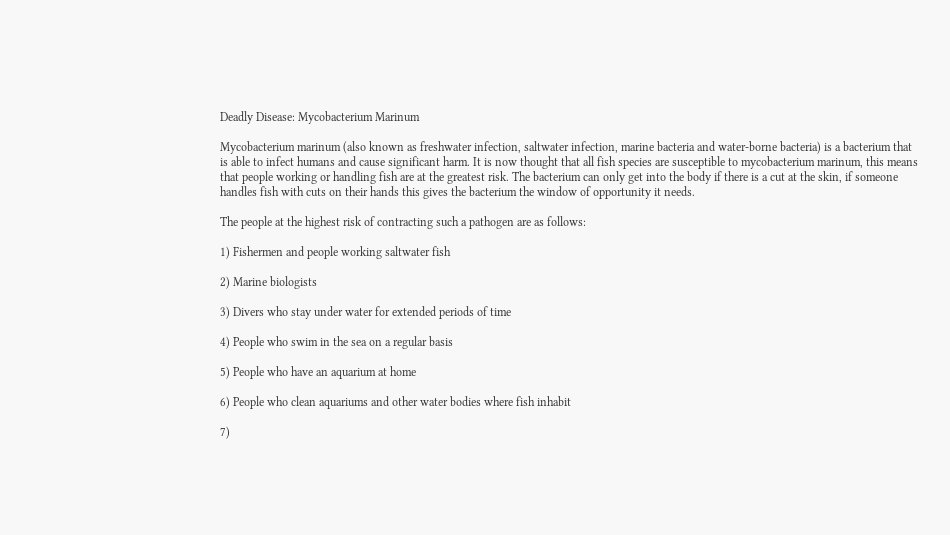Deadly Disease: Mycobacterium Marinum

Mycobacterium marinum (also known as freshwater infection, saltwater infection, marine bacteria and water-borne bacteria) is a bacterium that is able to infect humans and cause significant harm. It is now thought that all fish species are susceptible to mycobacterium marinum, this means that people working or handling fish are at the greatest risk. The bacterium can only get into the body if there is a cut at the skin, if someone handles fish with cuts on their hands this gives the bacterium the window of opportunity it needs.

The people at the highest risk of contracting such a pathogen are as follows:

1) Fishermen and people working saltwater fish

2) Marine biologists

3) Divers who stay under water for extended periods of time

4) People who swim in the sea on a regular basis

5) People who have an aquarium at home

6) People who clean aquariums and other water bodies where fish inhabit

7)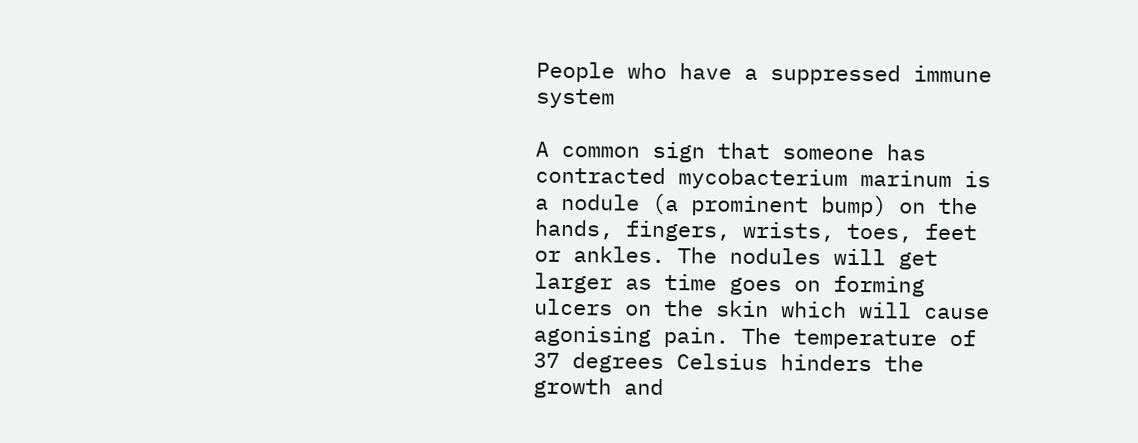People who have a suppressed immune system

A common sign that someone has contracted mycobacterium marinum is a nodule (a prominent bump) on the hands, fingers, wrists, toes, feet or ankles. The nodules will get larger as time goes on forming ulcers on the skin which will cause agonising pain. The temperature of 37 degrees Celsius hinders the growth and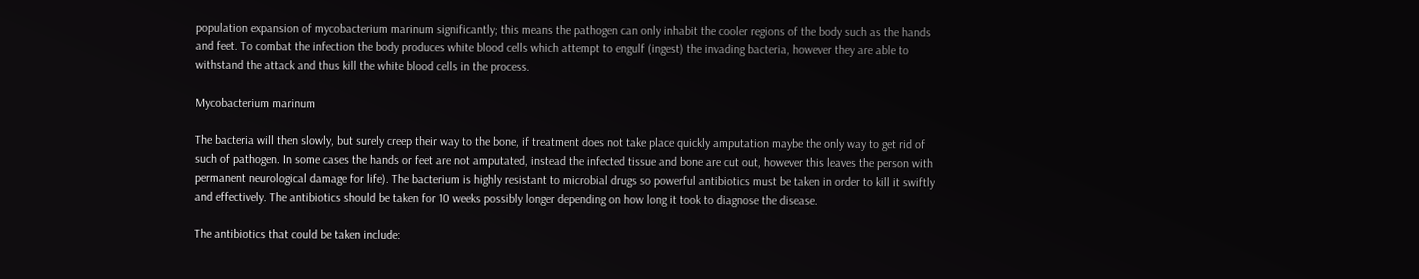population expansion of mycobacterium marinum significantly; this means the pathogen can only inhabit the cooler regions of the body such as the hands and feet. To combat the infection the body produces white blood cells which attempt to engulf (ingest) the invading bacteria, however they are able to withstand the attack and thus kill the white blood cells in the process.

Mycobacterium marinum

The bacteria will then slowly, but surely creep their way to the bone, if treatment does not take place quickly amputation maybe the only way to get rid of such of pathogen. In some cases the hands or feet are not amputated, instead the infected tissue and bone are cut out, however this leaves the person with permanent neurological damage for life). The bacterium is highly resistant to microbial drugs so powerful antibiotics must be taken in order to kill it swiftly and effectively. The antibiotics should be taken for 10 weeks possibly longer depending on how long it took to diagnose the disease.

The antibiotics that could be taken include: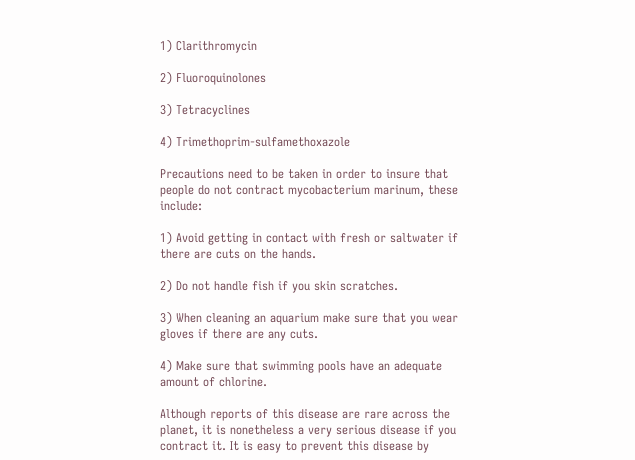1) Clarithromycin

2) Fluoroquinolones

3) Tetracyclines

4) Trimethoprim-sulfamethoxazole

Precautions need to be taken in order to insure that people do not contract mycobacterium marinum, these include:

1) Avoid getting in contact with fresh or saltwater if there are cuts on the hands.

2) Do not handle fish if you skin scratches.

3) When cleaning an aquarium make sure that you wear gloves if there are any cuts.

4) Make sure that swimming pools have an adequate amount of chlorine.

Although reports of this disease are rare across the planet, it is nonetheless a very serious disease if you contract it. It is easy to prevent this disease by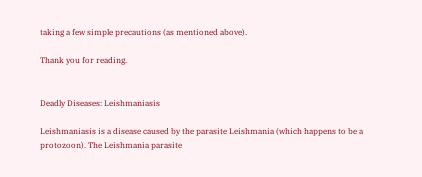taking a few simple precautions (as mentioned above).

Thank you for reading.


Deadly Diseases: Leishmaniasis

Leishmaniasis is a disease caused by the parasite Leishmania (which happens to be a protozoon). The Leishmania parasite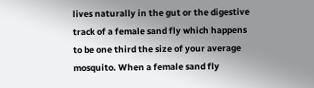lives naturally in the gut or the digestive track of a female sand fly which happens to be one third the size of your average mosquito. When a female sand fly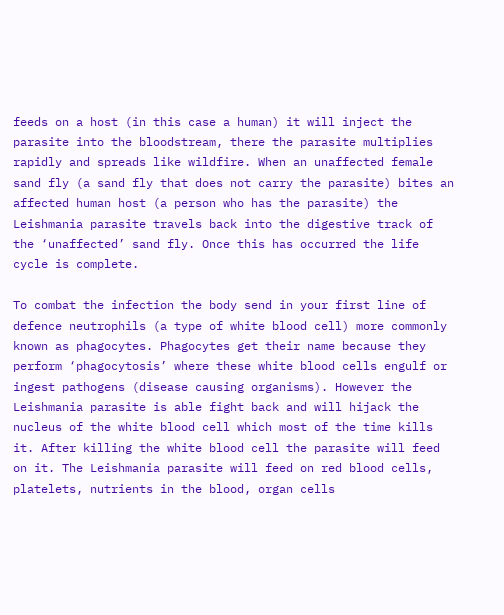feeds on a host (in this case a human) it will inject the parasite into the bloodstream, there the parasite multiplies rapidly and spreads like wildfire. When an unaffected female sand fly (a sand fly that does not carry the parasite) bites an affected human host (a person who has the parasite) the Leishmania parasite travels back into the digestive track of the ‘unaffected’ sand fly. Once this has occurred the life cycle is complete.

To combat the infection the body send in your first line of defence neutrophils (a type of white blood cell) more commonly known as phagocytes. Phagocytes get their name because they perform ‘phagocytosis’ where these white blood cells engulf or ingest pathogens (disease causing organisms). However the Leishmania parasite is able fight back and will hijack the nucleus of the white blood cell which most of the time kills it. After killing the white blood cell the parasite will feed on it. The Leishmania parasite will feed on red blood cells, platelets, nutrients in the blood, organ cells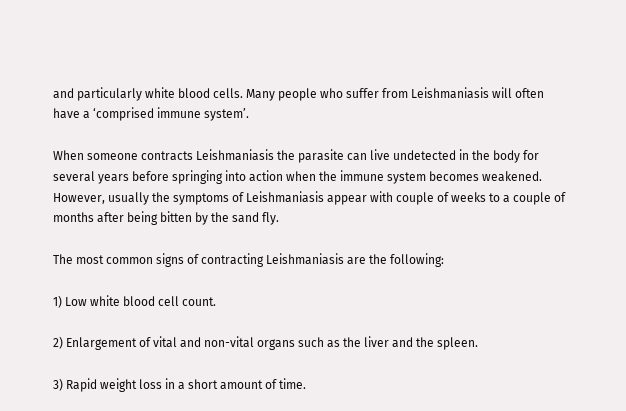and particularly white blood cells. Many people who suffer from Leishmaniasis will often have a ‘comprised immune system’.

When someone contracts Leishmaniasis the parasite can live undetected in the body for several years before springing into action when the immune system becomes weakened. However, usually the symptoms of Leishmaniasis appear with couple of weeks to a couple of months after being bitten by the sand fly.

The most common signs of contracting Leishmaniasis are the following:

1) Low white blood cell count.

2) Enlargement of vital and non-vital organs such as the liver and the spleen.

3) Rapid weight loss in a short amount of time.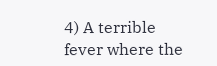4) A terrible fever where the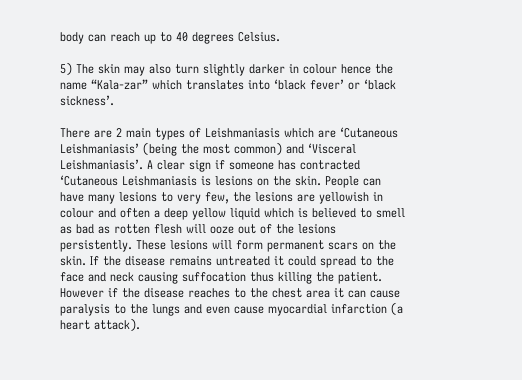body can reach up to 40 degrees Celsius.

5) The skin may also turn slightly darker in colour hence the name “Kala-zar” which translates into ‘black fever’ or ‘black sickness’.

There are 2 main types of Leishmaniasis which are ‘Cutaneous Leishmaniasis’ (being the most common) and ‘Visceral Leishmaniasis’. A clear sign if someone has contracted ‘Cutaneous Leishmaniasis is lesions on the skin. People can have many lesions to very few, the lesions are yellowish in colour and often a deep yellow liquid which is believed to smell as bad as rotten flesh will ooze out of the lesions persistently. These lesions will form permanent scars on the skin. If the disease remains untreated it could spread to the face and neck causing suffocation thus killing the patient. However if the disease reaches to the chest area it can cause paralysis to the lungs and even cause myocardial infarction (a heart attack).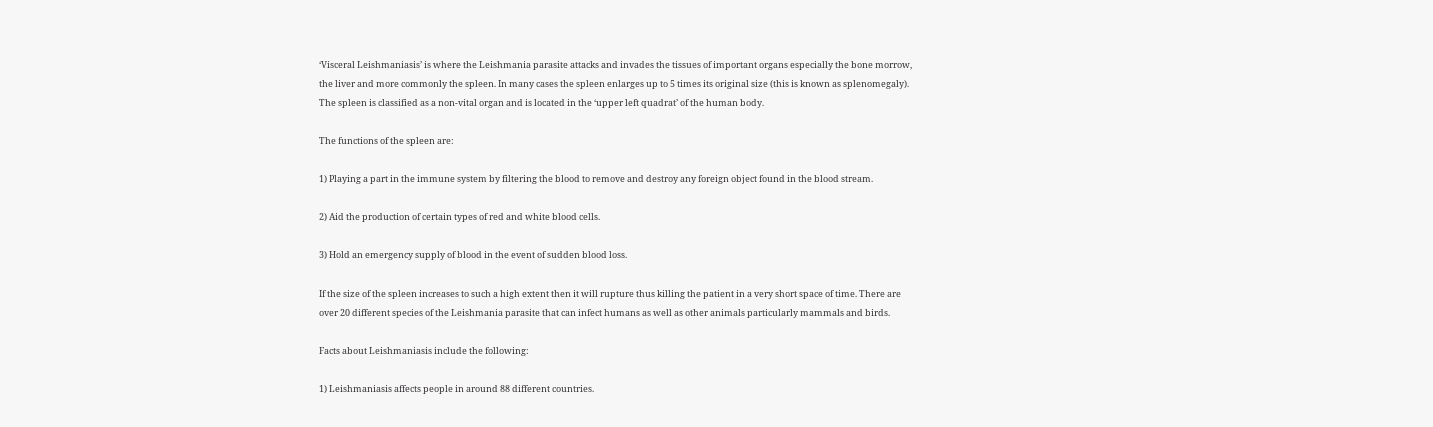‘Visceral Leishmaniasis’ is where the Leishmania parasite attacks and invades the tissues of important organs especially the bone morrow, the liver and more commonly the spleen. In many cases the spleen enlarges up to 5 times its original size (this is known as splenomegaly). The spleen is classified as a non-vital organ and is located in the ‘upper left quadrat’ of the human body.

The functions of the spleen are:

1) Playing a part in the immune system by filtering the blood to remove and destroy any foreign object found in the blood stream.

2) Aid the production of certain types of red and white blood cells.

3) Hold an emergency supply of blood in the event of sudden blood loss.

If the size of the spleen increases to such a high extent then it will rupture thus killing the patient in a very short space of time. There are over 20 different species of the Leishmania parasite that can infect humans as well as other animals particularly mammals and birds.

Facts about Leishmaniasis include the following:

1) Leishmaniasis affects people in around 88 different countries.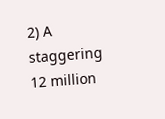2) A staggering 12 million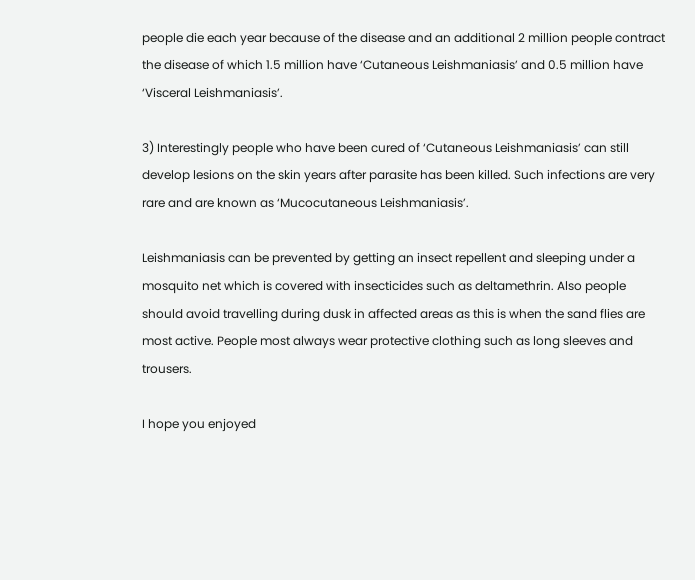people die each year because of the disease and an additional 2 million people contract the disease of which 1.5 million have ‘Cutaneous Leishmaniasis’ and 0.5 million have ‘Visceral Leishmaniasis’.

3) Interestingly people who have been cured of ‘Cutaneous Leishmaniasis’ can still develop lesions on the skin years after parasite has been killed. Such infections are very rare and are known as ‘Mucocutaneous Leishmaniasis’.

Leishmaniasis can be prevented by getting an insect repellent and sleeping under a mosquito net which is covered with insecticides such as deltamethrin. Also people should avoid travelling during dusk in affected areas as this is when the sand flies are most active. People most always wear protective clothing such as long sleeves and trousers.

I hope you enjoyed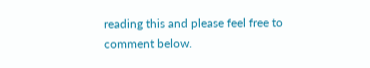reading this and please feel free to comment below.